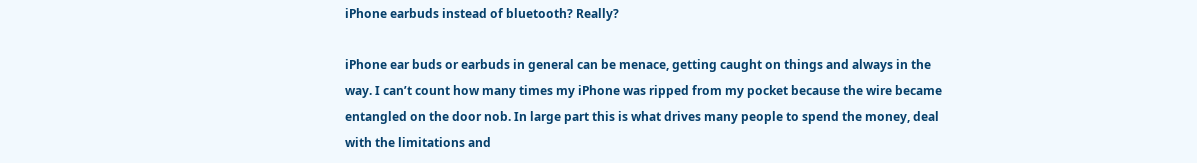iPhone earbuds instead of bluetooth? Really?

iPhone ear buds or earbuds in general can be menace, getting caught on things and always in the way. I can’t count how many times my iPhone was ripped from my pocket because the wire became entangled on the door nob. In large part this is what drives many people to spend the money, deal with the limitations and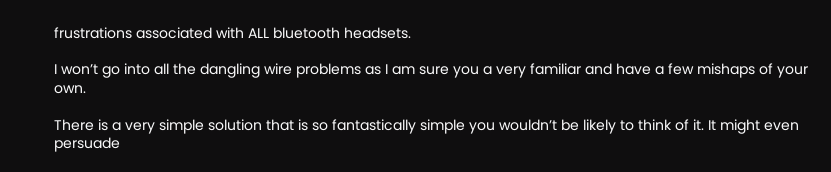frustrations associated with ALL bluetooth headsets.

I won’t go into all the dangling wire problems as I am sure you a very familiar and have a few mishaps of your own.

There is a very simple solution that is so fantastically simple you wouldn’t be likely to think of it. It might even persuade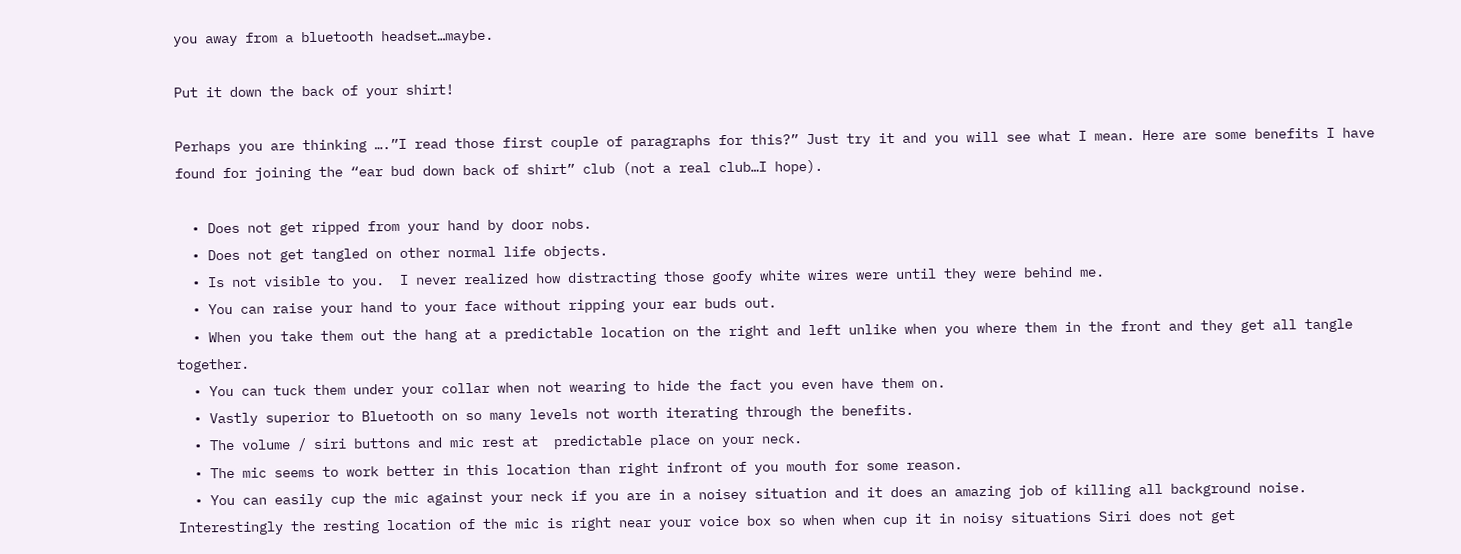you away from a bluetooth headset…maybe.

Put it down the back of your shirt!

Perhaps you are thinking ….”I read those first couple of paragraphs for this?” Just try it and you will see what I mean. Here are some benefits I have found for joining the “ear bud down back of shirt” club (not a real club…I hope).

  • Does not get ripped from your hand by door nobs.
  • Does not get tangled on other normal life objects.
  • Is not visible to you.  I never realized how distracting those goofy white wires were until they were behind me.
  • You can raise your hand to your face without ripping your ear buds out.
  • When you take them out the hang at a predictable location on the right and left unlike when you where them in the front and they get all tangle together.
  • You can tuck them under your collar when not wearing to hide the fact you even have them on.
  • Vastly superior to Bluetooth on so many levels not worth iterating through the benefits.
  • The volume / siri buttons and mic rest at  predictable place on your neck.
  • The mic seems to work better in this location than right infront of you mouth for some reason.
  • You can easily cup the mic against your neck if you are in a noisey situation and it does an amazing job of killing all background noise. Interestingly the resting location of the mic is right near your voice box so when when cup it in noisy situations Siri does not get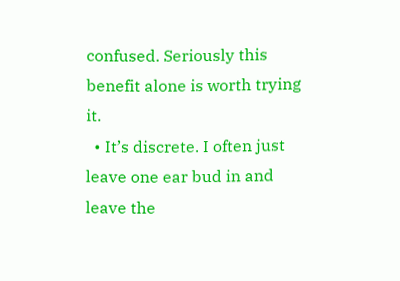confused. Seriously this benefit alone is worth trying it.
  • It’s discrete. I often just leave one ear bud in and  leave the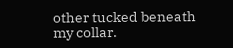other tucked beneath my collar.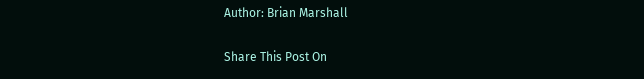Author: Brian Marshall

Share This Post On